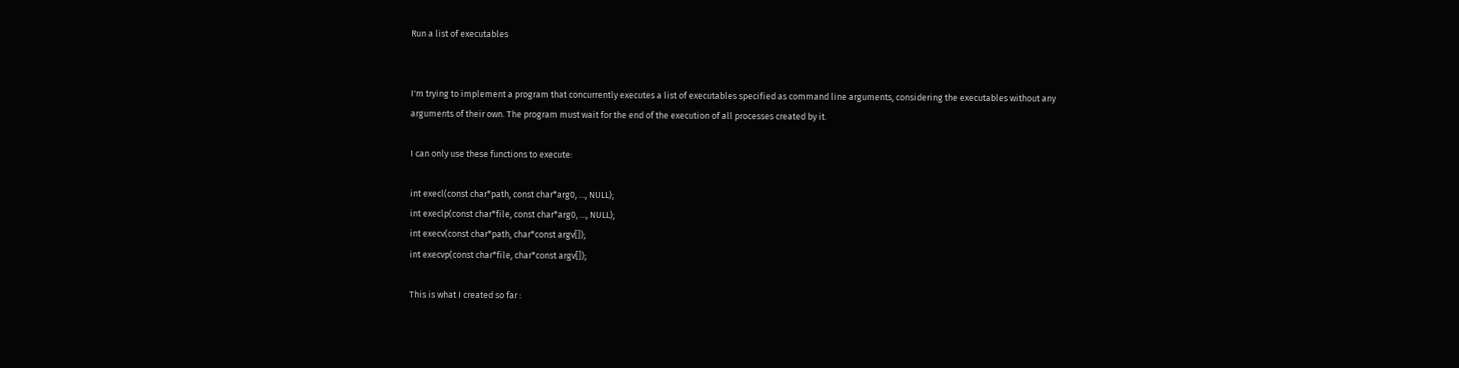Run a list of executables


I'm trying to implement a program that concurrently executes a list of executables specified as command line arguments, considering the executables without any arguments of their own. The program must wait for the end of the execution of all processes created by it.

I can only use these functions to execute:

int execl(const char*path, const char*arg0, ..., NULL);
int execlp(const char*file, const char*arg0, ..., NULL);
int execv(const char*path, char*const argv[]);
int execvp(const char*file, char*const argv[]);

This is what I created so far :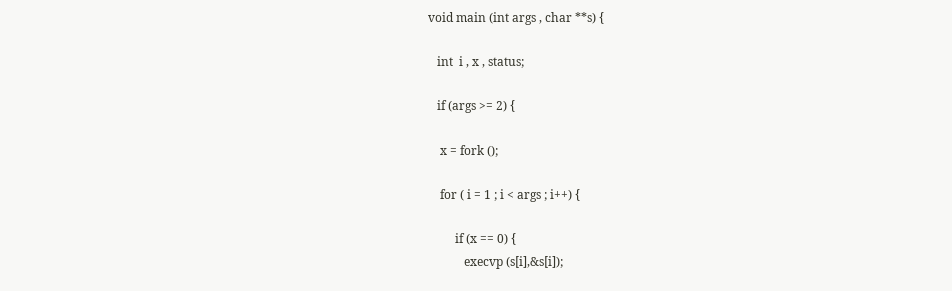void main (int args , char **s) {

   int  i , x , status;

   if (args >= 2) {

    x = fork ();

    for ( i = 1 ; i < args ; i++) {

         if (x == 0) {
            execvp (s[i],&s[i]);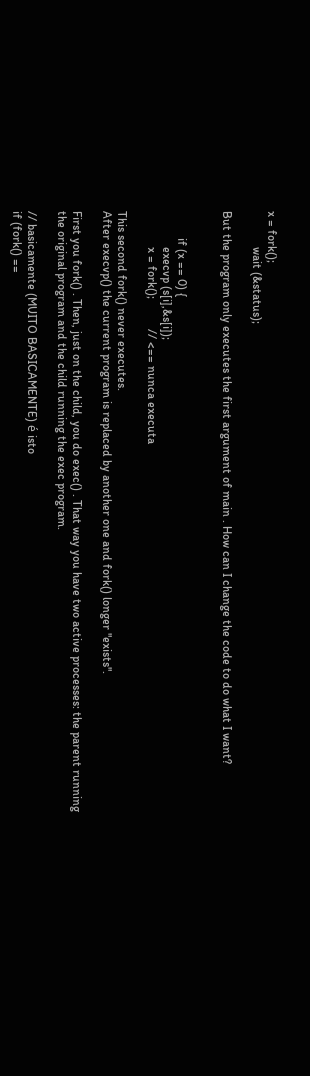x = fork();
            wait (&status);

But the program only executes the first argument of main . How can I change the code to do what I want?


         if (x == 0) {
            execvp (s[i],&s[i]);
            x = fork();          // <== nunca executa

This second fork() never executes.
After execvp() the current program is replaced by another one and fork() longer "exists".

First you fork() . Then, just on the child, you do exec() . That way you have two active processes: the parent running the original program and the child running the exec program.

// basicamente (MUITO BASICAMENTE) é isto
if (fork() ==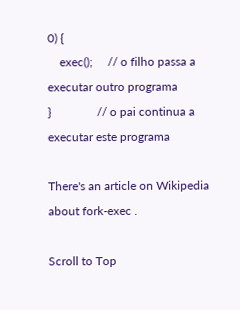0) {
    exec();     // o filho passa a executar outro programa
}               // o pai continua a executar este programa

There's an article on Wikipedia about fork-exec .

Scroll to Top